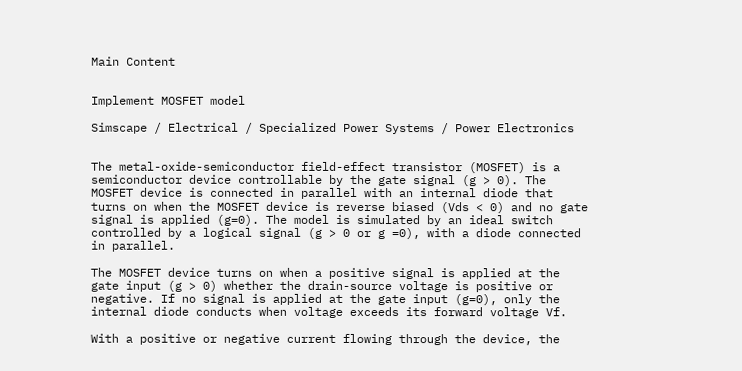Main Content


Implement MOSFET model

Simscape / Electrical / Specialized Power Systems / Power Electronics


The metal-oxide-semiconductor field-effect transistor (MOSFET) is a semiconductor device controllable by the gate signal (g > 0). The MOSFET device is connected in parallel with an internal diode that turns on when the MOSFET device is reverse biased (Vds < 0) and no gate signal is applied (g=0). The model is simulated by an ideal switch controlled by a logical signal (g > 0 or g =0), with a diode connected in parallel.

The MOSFET device turns on when a positive signal is applied at the gate input (g > 0) whether the drain-source voltage is positive or negative. If no signal is applied at the gate input (g=0), only the internal diode conducts when voltage exceeds its forward voltage Vf.

With a positive or negative current flowing through the device, the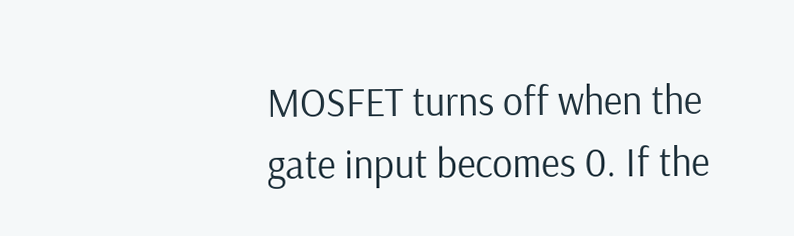MOSFET turns off when the gate input becomes 0. If the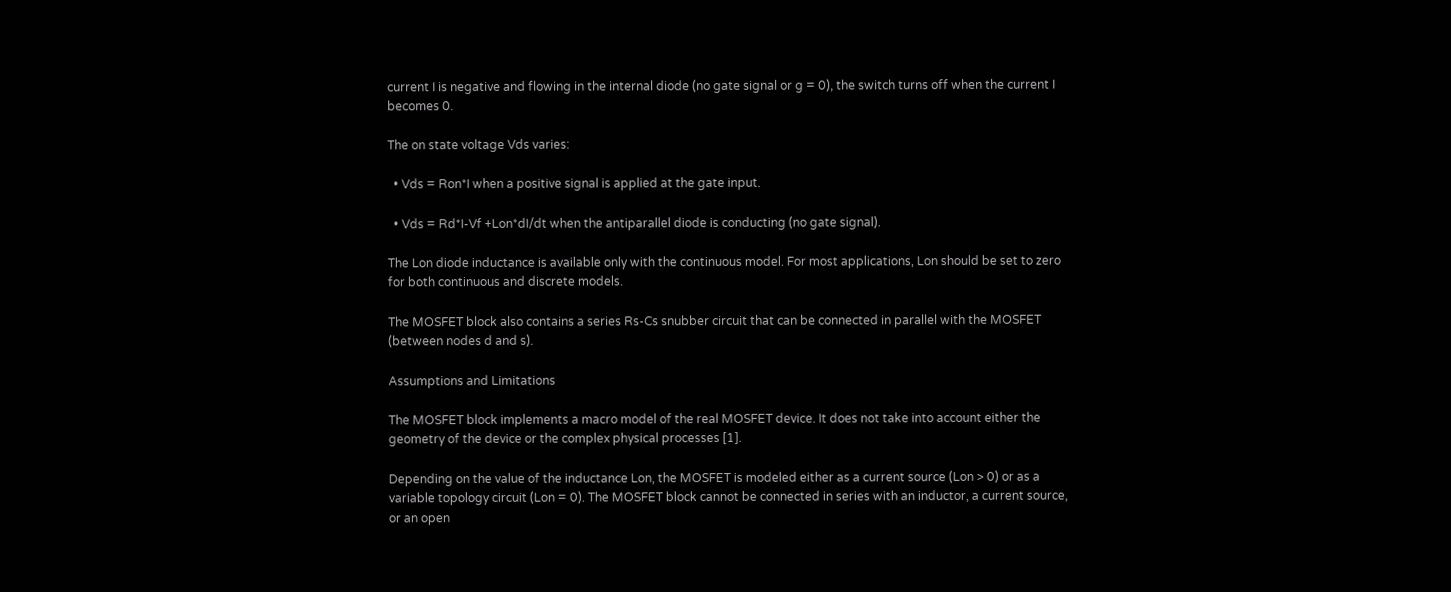current I is negative and flowing in the internal diode (no gate signal or g = 0), the switch turns off when the current I becomes 0.

The on state voltage Vds varies:

  • Vds = Ron*I when a positive signal is applied at the gate input.

  • Vds = Rd*I-Vf +Lon*dI/dt when the antiparallel diode is conducting (no gate signal).

The Lon diode inductance is available only with the continuous model. For most applications, Lon should be set to zero for both continuous and discrete models.

The MOSFET block also contains a series Rs-Cs snubber circuit that can be connected in parallel with the MOSFET (between nodes d and s).

Assumptions and Limitations

The MOSFET block implements a macro model of the real MOSFET device. It does not take into account either the geometry of the device or the complex physical processes [1].

Depending on the value of the inductance Lon, the MOSFET is modeled either as a current source (Lon > 0) or as a variable topology circuit (Lon = 0). The MOSFET block cannot be connected in series with an inductor, a current source, or an open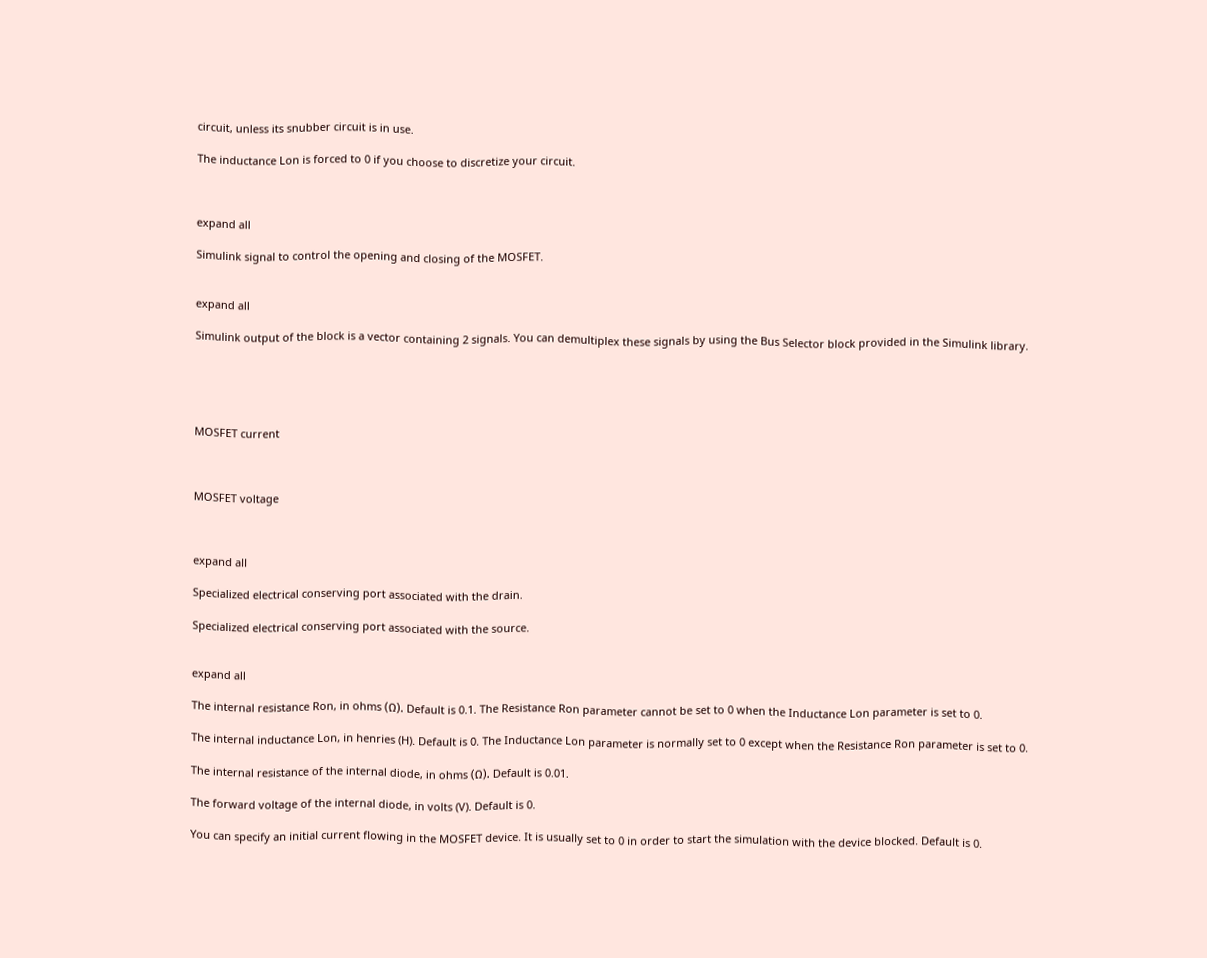circuit, unless its snubber circuit is in use.

The inductance Lon is forced to 0 if you choose to discretize your circuit.



expand all

Simulink signal to control the opening and closing of the MOSFET.


expand all

Simulink output of the block is a vector containing 2 signals. You can demultiplex these signals by using the Bus Selector block provided in the Simulink library.





MOSFET current



MOSFET voltage



expand all

Specialized electrical conserving port associated with the drain.

Specialized electrical conserving port associated with the source.


expand all

The internal resistance Ron, in ohms (Ω). Default is 0.1. The Resistance Ron parameter cannot be set to 0 when the Inductance Lon parameter is set to 0.

The internal inductance Lon, in henries (H). Default is 0. The Inductance Lon parameter is normally set to 0 except when the Resistance Ron parameter is set to 0.

The internal resistance of the internal diode, in ohms (Ω). Default is 0.01.

The forward voltage of the internal diode, in volts (V). Default is 0.

You can specify an initial current flowing in the MOSFET device. It is usually set to 0 in order to start the simulation with the device blocked. Default is 0.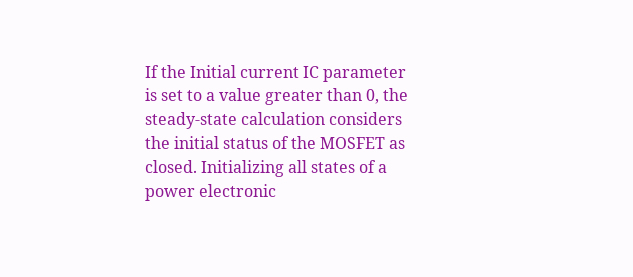If the Initial current IC parameter is set to a value greater than 0, the steady-state calculation considers the initial status of the MOSFET as closed. Initializing all states of a power electronic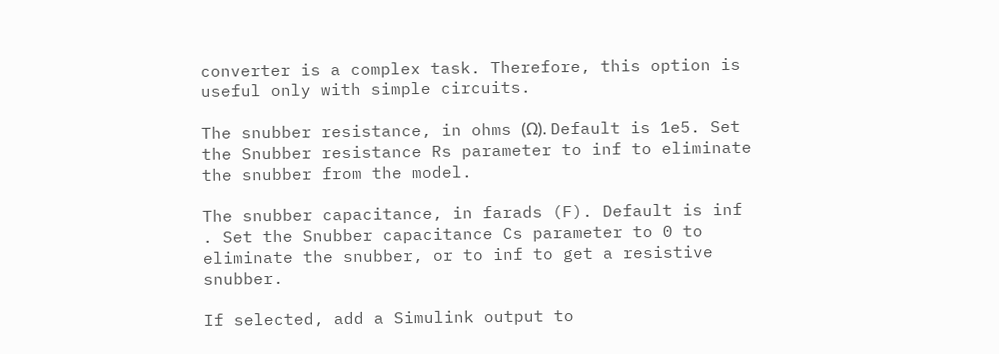converter is a complex task. Therefore, this option is useful only with simple circuits.

The snubber resistance, in ohms (Ω). Default is 1e5. Set the Snubber resistance Rs parameter to inf to eliminate the snubber from the model.

The snubber capacitance, in farads (F). Default is inf . Set the Snubber capacitance Cs parameter to 0 to eliminate the snubber, or to inf to get a resistive snubber.

If selected, add a Simulink output to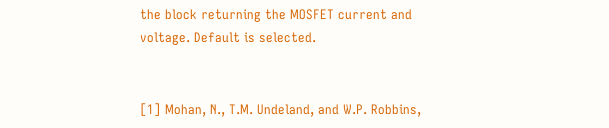the block returning the MOSFET current and voltage. Default is selected.


[1] Mohan, N., T.M. Undeland, and W.P. Robbins,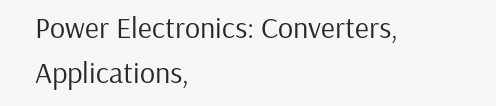Power Electronics: Converters, Applications,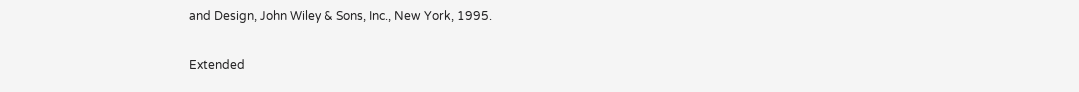and Design, John Wiley & Sons, Inc., New York, 1995.

Extended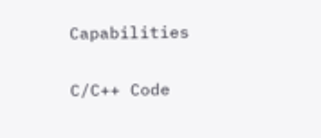Capabilities

C/C++ Code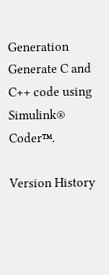Generation
Generate C and C++ code using Simulink® Coder™.

Version History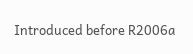Introduced before R2006a